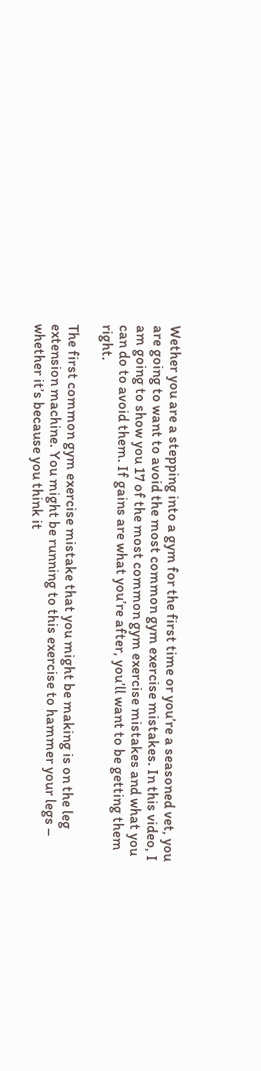Wether you are a stepping into a gym for the first time or you’re a seasoned vet, you are going to want to avoid the most common gym exercise mistakes. In this video, I am going to show you 17 of the most common gym exercise mistakes and what you can do to avoid them. If gains are what you’re after, you’ll want to be getting them right.

The first common gym exercise mistake that you might be making is on the leg extension machine. You might be running to this exercise to hammer your legs – whether it’s because you think it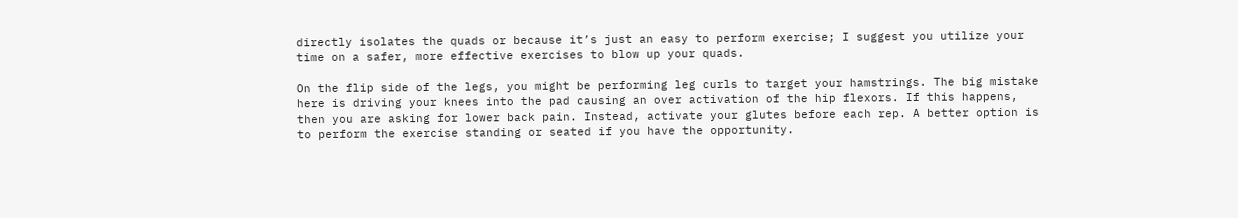directly isolates the quads or because it’s just an easy to perform exercise; I suggest you utilize your time on a safer, more effective exercises to blow up your quads.

On the flip side of the legs, you might be performing leg curls to target your hamstrings. The big mistake here is driving your knees into the pad causing an over activation of the hip flexors. If this happens, then you are asking for lower back pain. Instead, activate your glutes before each rep. A better option is to perform the exercise standing or seated if you have the opportunity.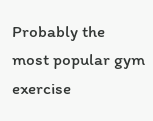Probably the most popular gym exercise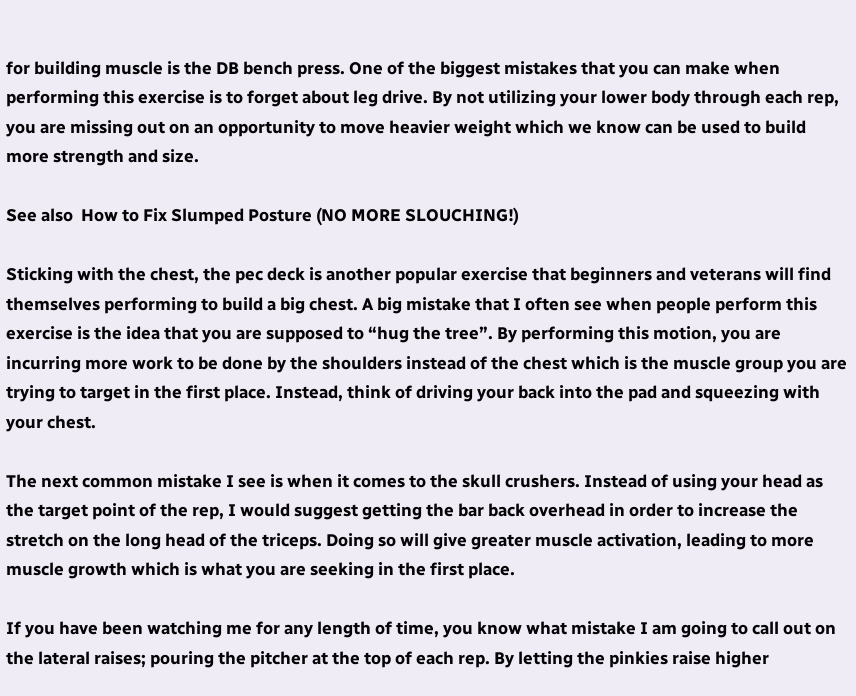for building muscle is the DB bench press. One of the biggest mistakes that you can make when performing this exercise is to forget about leg drive. By not utilizing your lower body through each rep, you are missing out on an opportunity to move heavier weight which we know can be used to build more strength and size.

See also  How to Fix Slumped Posture (NO MORE SLOUCHING!)

Sticking with the chest, the pec deck is another popular exercise that beginners and veterans will find themselves performing to build a big chest. A big mistake that I often see when people perform this exercise is the idea that you are supposed to “hug the tree”. By performing this motion, you are incurring more work to be done by the shoulders instead of the chest which is the muscle group you are trying to target in the first place. Instead, think of driving your back into the pad and squeezing with your chest.

The next common mistake I see is when it comes to the skull crushers. Instead of using your head as the target point of the rep, I would suggest getting the bar back overhead in order to increase the stretch on the long head of the triceps. Doing so will give greater muscle activation, leading to more muscle growth which is what you are seeking in the first place.

If you have been watching me for any length of time, you know what mistake I am going to call out on the lateral raises; pouring the pitcher at the top of each rep. By letting the pinkies raise higher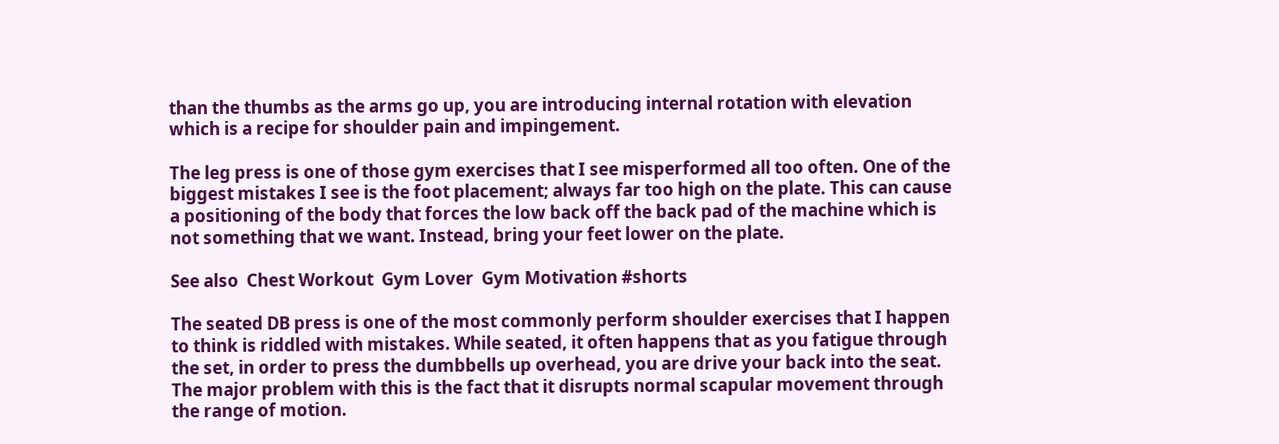than the thumbs as the arms go up, you are introducing internal rotation with elevation which is a recipe for shoulder pain and impingement.

The leg press is one of those gym exercises that I see misperformed all too often. One of the biggest mistakes I see is the foot placement; always far too high on the plate. This can cause a positioning of the body that forces the low back off the back pad of the machine which is not something that we want. Instead, bring your feet lower on the plate.

See also  Chest Workout  Gym Lover  Gym Motivation #shorts

The seated DB press is one of the most commonly perform shoulder exercises that I happen to think is riddled with mistakes. While seated, it often happens that as you fatigue through the set, in order to press the dumbbells up overhead, you are drive your back into the seat. The major problem with this is the fact that it disrupts normal scapular movement through the range of motion.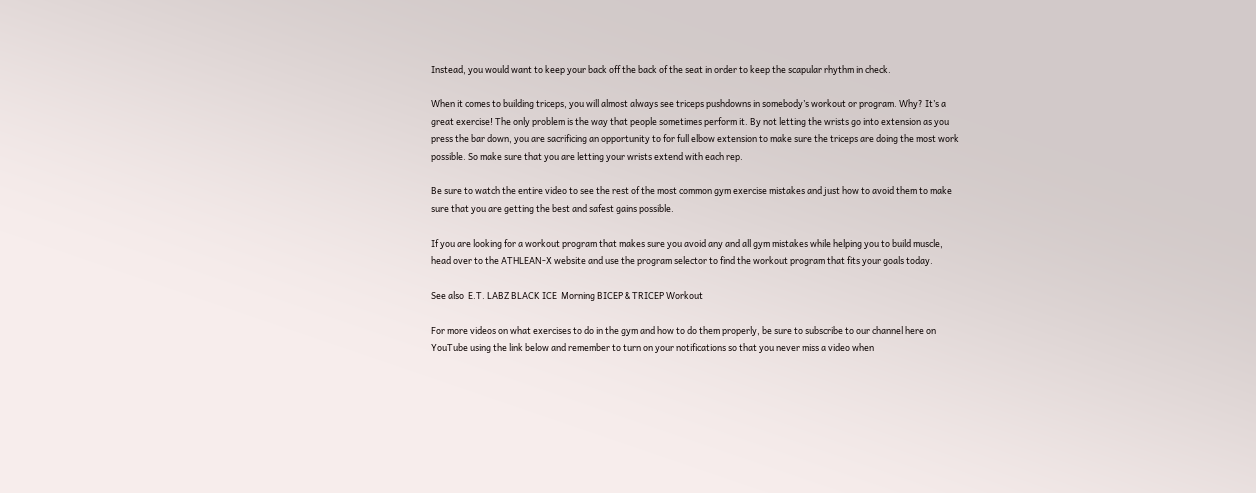Instead, you would want to keep your back off the back of the seat in order to keep the scapular rhythm in check.

When it comes to building triceps, you will almost always see triceps pushdowns in somebody’s workout or program. Why? It’s a great exercise! The only problem is the way that people sometimes perform it. By not letting the wrists go into extension as you press the bar down, you are sacrificing an opportunity to for full elbow extension to make sure the triceps are doing the most work possible. So make sure that you are letting your wrists extend with each rep.

Be sure to watch the entire video to see the rest of the most common gym exercise mistakes and just how to avoid them to make sure that you are getting the best and safest gains possible.

If you are looking for a workout program that makes sure you avoid any and all gym mistakes while helping you to build muscle, head over to the ATHLEAN-X website and use the program selector to find the workout program that fits your goals today.

See also  E.T. LABZ BLACK ICE  Morning BICEP & TRICEP Workout

For more videos on what exercises to do in the gym and how to do them properly, be sure to subscribe to our channel here on YouTube using the link below and remember to turn on your notifications so that you never miss a video when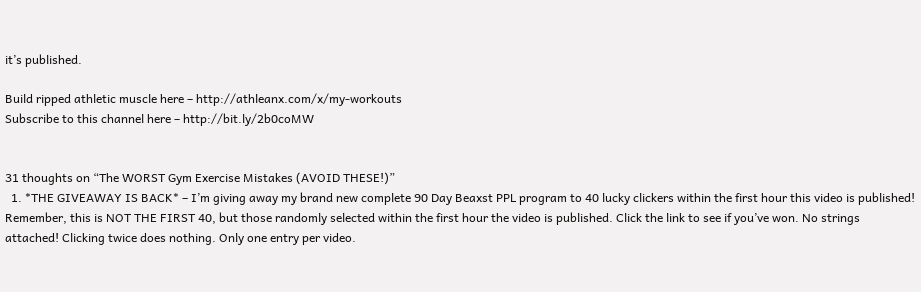it’s published.

Build ripped athletic muscle here – http://athleanx.com/x/my-workouts
Subscribe to this channel here – http://bit.ly/2b0coMW


31 thoughts on “The WORST Gym Exercise Mistakes (AVOID THESE!)”
  1. *THE GIVEAWAY IS BACK* – I’m giving away my brand new complete 90 Day Beaxst PPL program to 40 lucky clickers within the first hour this video is published! Remember, this is NOT THE FIRST 40, but those randomly selected within the first hour the video is published. Click the link to see if you’ve won. No strings attached! Clicking twice does nothing. Only one entry per video.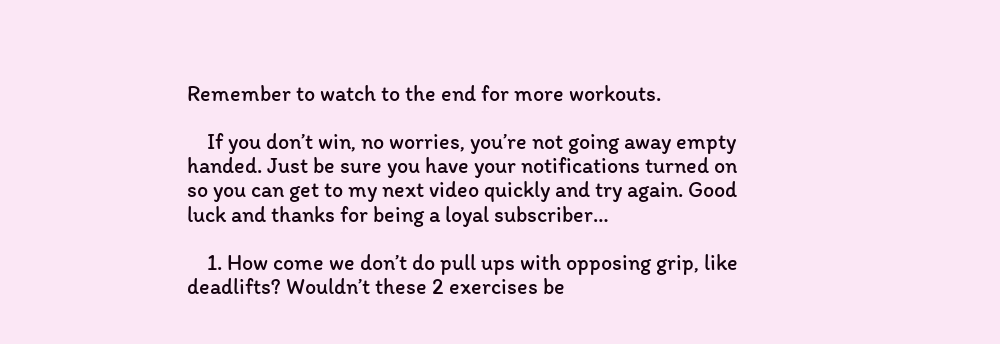Remember to watch to the end for more workouts.

    If you don’t win, no worries, you’re not going away empty handed. Just be sure you have your notifications turned on so you can get to my next video quickly and try again. Good luck and thanks for being a loyal subscriber…

    1. How come we don’t do pull ups with opposing grip, like deadlifts? Wouldn’t these 2 exercises be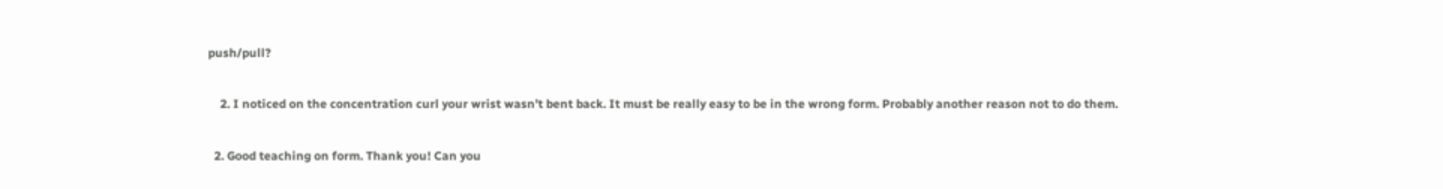push/pull?

    2. I noticed on the concentration curl your wrist wasn’t bent back. It must be really easy to be in the wrong form. Probably another reason not to do them.

  2. Good teaching on form. Thank you! Can you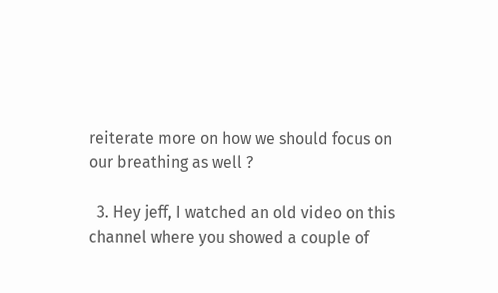reiterate more on how we should focus on our breathing as well ?

  3. Hey jeff, I watched an old video on this channel where you showed a couple of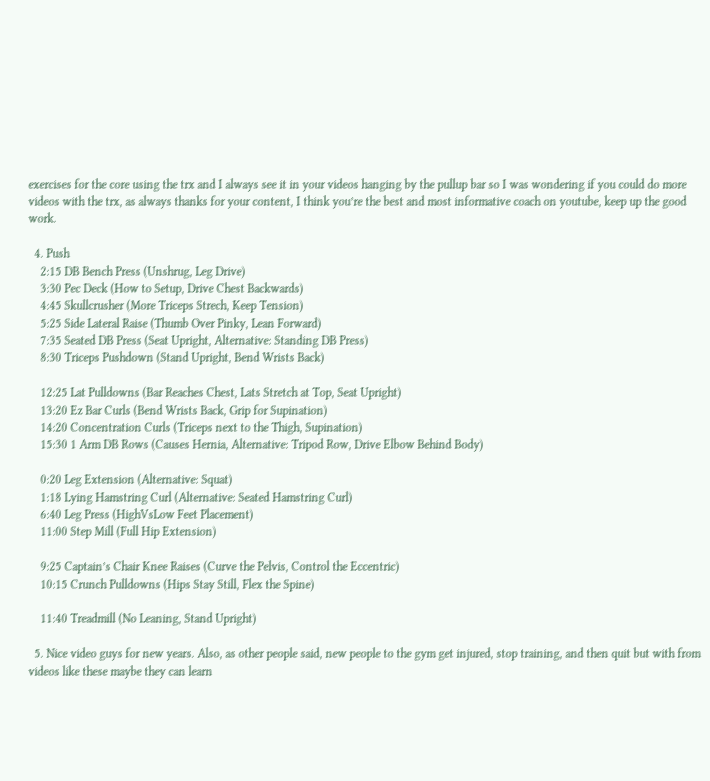exercises for the core using the trx and I always see it in your videos hanging by the pullup bar so I was wondering if you could do more videos with the trx, as always thanks for your content, I think you’re the best and most informative coach on youtube, keep up the good work.

  4. Push
    2:15 DB Bench Press (Unshrug, Leg Drive)
    3:30 Pec Deck (How to Setup, Drive Chest Backwards)
    4:45 Skullcrusher (More Triceps Strech, Keep Tension)
    5:25 Side Lateral Raise (Thumb Over Pinky, Lean Forward)
    7:35 Seated DB Press (Seat Upright, Alternative: Standing DB Press)
    8:30 Triceps Pushdown (Stand Upright, Bend Wrists Back)

    12:25 Lat Pulldowns (Bar Reaches Chest, Lats Stretch at Top, Seat Upright)
    13:20 Ez Bar Curls (Bend Wrists Back, Grip for Supination)
    14:20 Concentration Curls (Triceps next to the Thigh, Supination)
    15:30 1 Arm DB Rows (Causes Hernia, Alternative: Tripod Row, Drive Elbow Behind Body)

    0:20 Leg Extension (Alternative: Squat)
    1:18 Lying Hamstring Curl (Alternative: Seated Hamstring Curl)
    6:40 Leg Press (HighVsLow Feet Placement)
    11:00 Step Mill (Full Hip Extension)

    9:25 Captain’s Chair Knee Raises (Curve the Pelvis, Control the Eccentric)
    10:15 Crunch Pulldowns (Hips Stay Still, Flex the Spine)

    11:40 Treadmill (No Leaning, Stand Upright)

  5. Nice video guys for new years. Also, as other people said, new people to the gym get injured, stop training, and then quit but with from videos like these maybe they can learn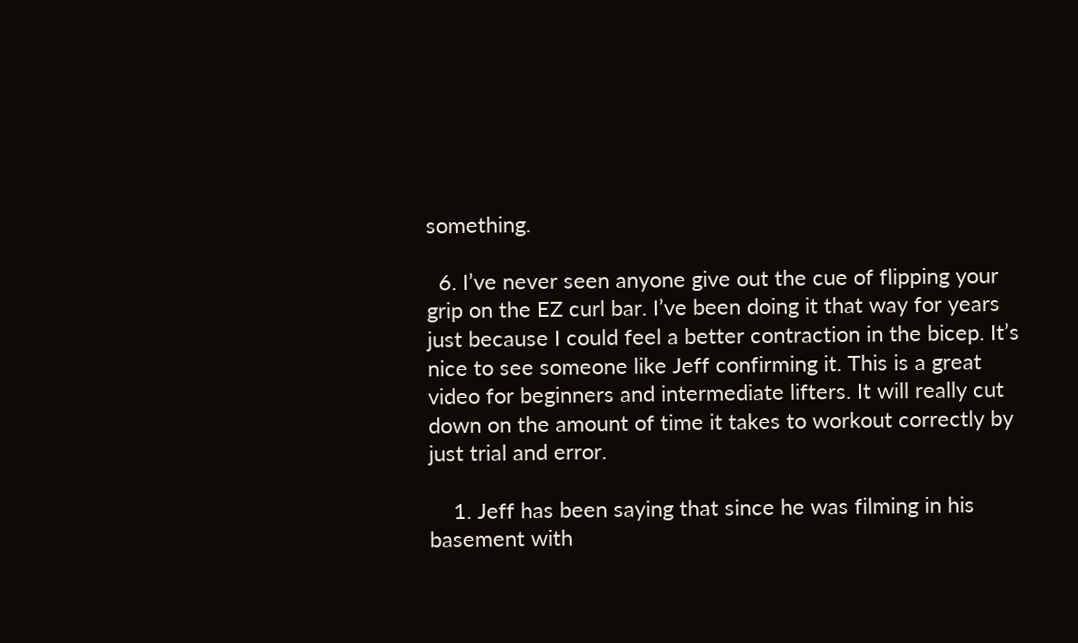something.

  6. I’ve never seen anyone give out the cue of flipping your grip on the EZ curl bar. I’ve been doing it that way for years just because I could feel a better contraction in the bicep. It’s nice to see someone like Jeff confirming it. This is a great video for beginners and intermediate lifters. It will really cut down on the amount of time it takes to workout correctly by just trial and error.

    1. Jeff has been saying that since he was filming in his basement with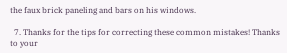the faux brick paneling and bars on his windows.

  7. Thanks for the tips for correcting these common mistakes! Thanks to your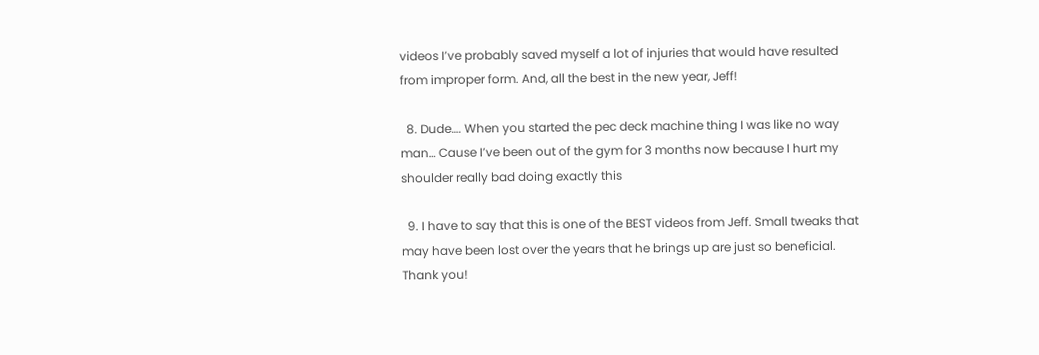videos I’ve probably saved myself a lot of injuries that would have resulted from improper form. And, all the best in the new year, Jeff!

  8. Dude…. When you started the pec deck machine thing I was like no way man… Cause I’ve been out of the gym for 3 months now because I hurt my shoulder really bad doing exactly this

  9. I have to say that this is one of the BEST videos from Jeff. Small tweaks that may have been lost over the years that he brings up are just so beneficial. Thank you!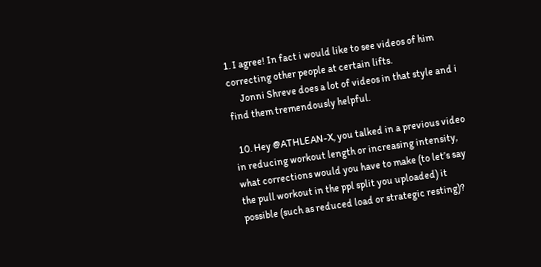1. I agree! In fact i would like to see videos of him correcting other people at certain lifts.
      Jonni Shreve does a lot of videos in that style and i find them tremendously helpful.

  10. Hey @ATHLEAN-X, you talked in a previous video in reducing workout length or increasing intensity, what corrections would you have to make (to let’s say the pull workout in the ppl split you uploaded) it possible (such as reduced load or strategic resting)?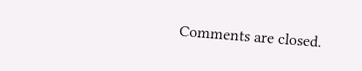Comments are closed.